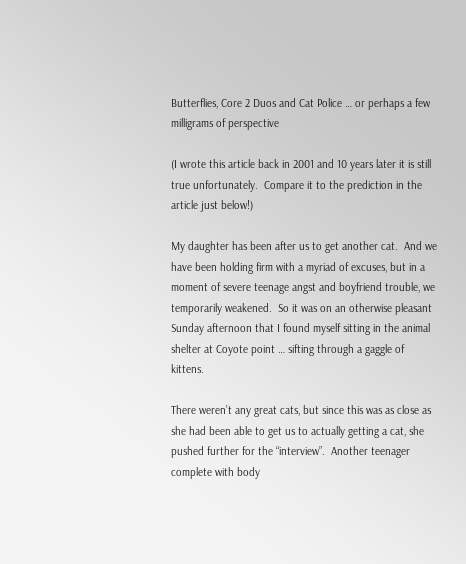Butterflies, Core 2 Duos and Cat Police … or perhaps a few milligrams of perspective

(I wrote this article back in 2001 and 10 years later it is still true unfortunately.  Compare it to the prediction in the article just below!)

My daughter has been after us to get another cat.  And we have been holding firm with a myriad of excuses, but in a moment of severe teenage angst and boyfriend trouble, we temporarily weakened.  So it was on an otherwise pleasant Sunday afternoon that I found myself sitting in the animal shelter at Coyote point … sifting through a gaggle of kittens.

There weren’t any great cats, but since this was as close as she had been able to get us to actually getting a cat, she pushed further for the “interview”.  Another teenager complete with body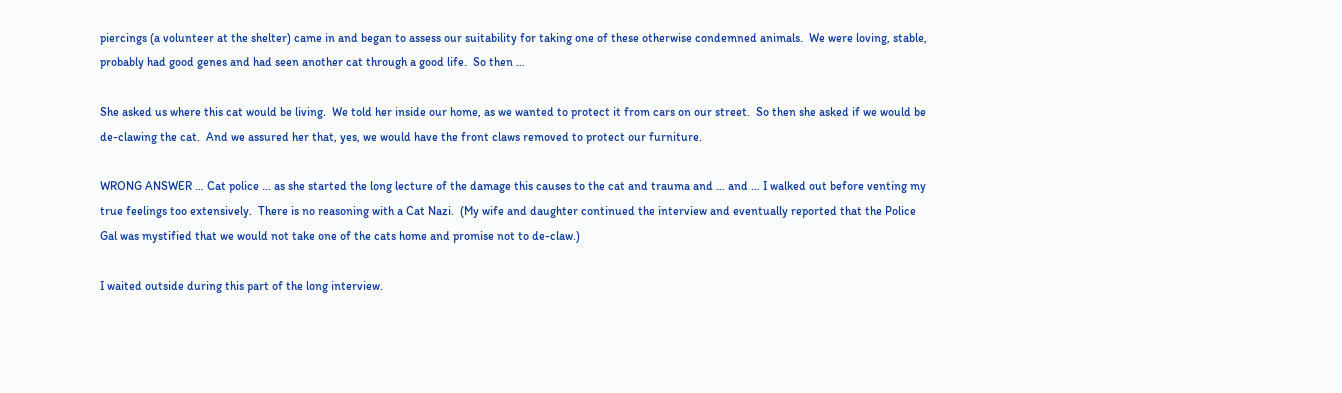piercings (a volunteer at the shelter) came in and began to assess our suitability for taking one of these otherwise condemned animals.  We were loving, stable, probably had good genes and had seen another cat through a good life.  So then …

She asked us where this cat would be living.  We told her inside our home, as we wanted to protect it from cars on our street.  So then she asked if we would be de-clawing the cat.  And we assured her that, yes, we would have the front claws removed to protect our furniture.

WRONG ANSWER … Cat police … as she started the long lecture of the damage this causes to the cat and trauma and … and … I walked out before venting my true feelings too extensively.  There is no reasoning with a Cat Nazi.  (My wife and daughter continued the interview and eventually reported that the Police Gal was mystified that we would not take one of the cats home and promise not to de-claw.)

I waited outside during this part of the long interview.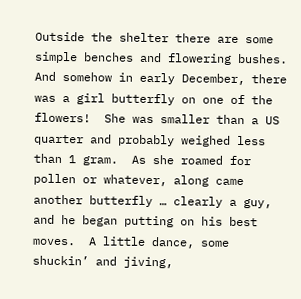Outside the shelter there are some simple benches and flowering bushes.  And somehow in early December, there was a girl butterfly on one of the flowers!  She was smaller than a US quarter and probably weighed less than 1 gram.  As she roamed for pollen or whatever, along came another butterfly … clearly a guy, and he began putting on his best moves.  A little dance, some shuckin’ and jiving,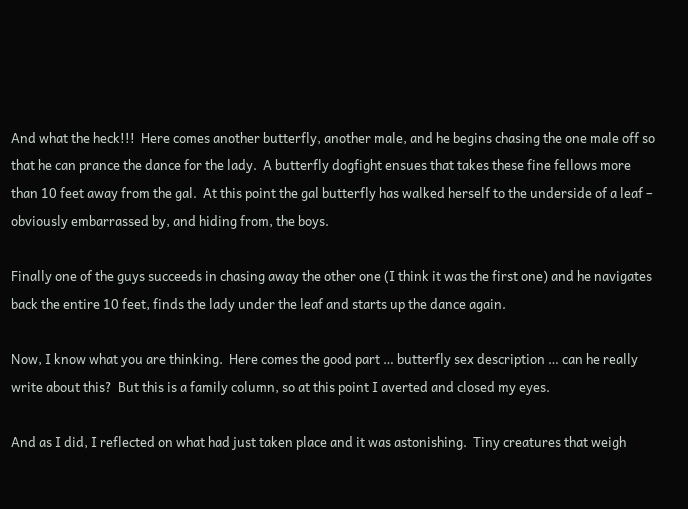And what the heck!!!  Here comes another butterfly, another male, and he begins chasing the one male off so that he can prance the dance for the lady.  A butterfly dogfight ensues that takes these fine fellows more than 10 feet away from the gal.  At this point the gal butterfly has walked herself to the underside of a leaf – obviously embarrassed by, and hiding from, the boys.

Finally one of the guys succeeds in chasing away the other one (I think it was the first one) and he navigates back the entire 10 feet, finds the lady under the leaf and starts up the dance again.

Now, I know what you are thinking.  Here comes the good part … butterfly sex description … can he really write about this?  But this is a family column, so at this point I averted and closed my eyes.

And as I did, I reflected on what had just taken place and it was astonishing.  Tiny creatures that weigh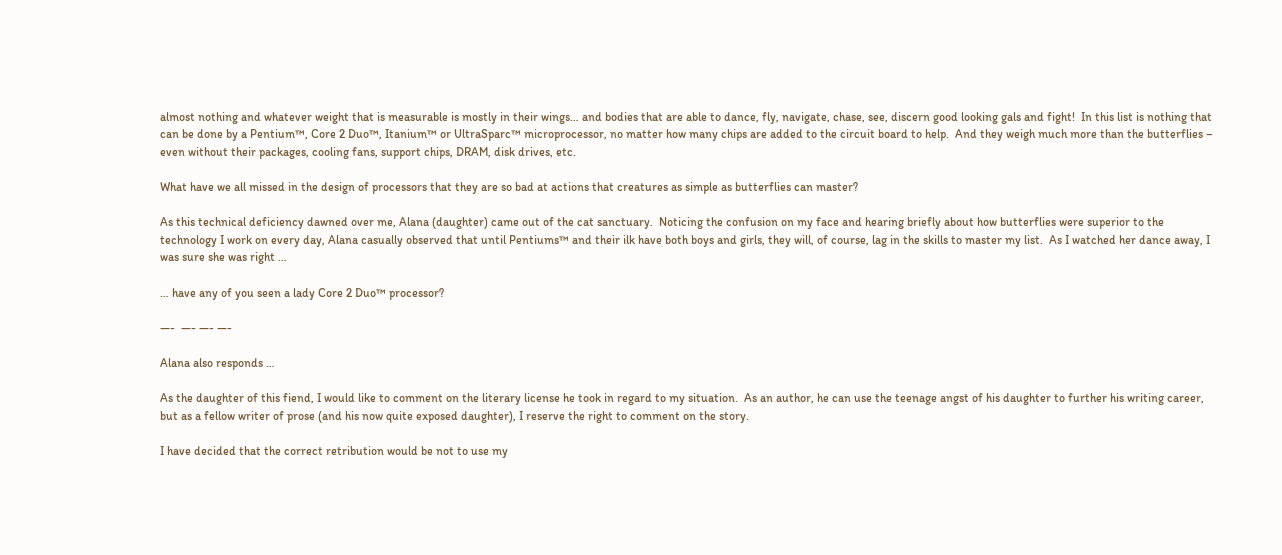almost nothing and whatever weight that is measurable is mostly in their wings… and bodies that are able to dance, fly, navigate, chase, see, discern good looking gals and fight!  In this list is nothing that can be done by a Pentium™, Core 2 Duo™, Itanium™ or UltraSparc™ microprocessor, no matter how many chips are added to the circuit board to help.  And they weigh much more than the butterflies – even without their packages, cooling fans, support chips, DRAM, disk drives, etc.

What have we all missed in the design of processors that they are so bad at actions that creatures as simple as butterflies can master?

As this technical deficiency dawned over me, Alana (daughter) came out of the cat sanctuary.  Noticing the confusion on my face and hearing briefly about how butterflies were superior to the technology I work on every day, Alana casually observed that until Pentiums™ and their ilk have both boys and girls, they will, of course, lag in the skills to master my list.  As I watched her dance away, I was sure she was right …

… have any of you seen a lady Core 2 Duo™ processor?

—-  —- —- —-

Alana also responds …

As the daughter of this fiend, I would like to comment on the literary license he took in regard to my situation.  As an author, he can use the teenage angst of his daughter to further his writing career, but as a fellow writer of prose (and his now quite exposed daughter), I reserve the right to comment on the story.

I have decided that the correct retribution would be not to use my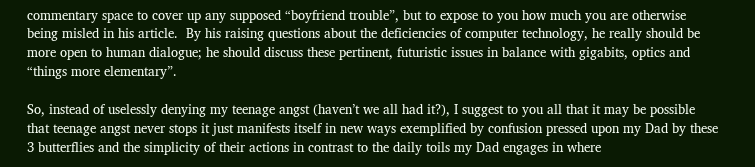commentary space to cover up any supposed “boyfriend trouble”, but to expose to you how much you are otherwise being misled in his article.  By his raising questions about the deficiencies of computer technology, he really should be more open to human dialogue; he should discuss these pertinent, futuristic issues in balance with gigabits, optics and “things more elementary”.

So, instead of uselessly denying my teenage angst (haven’t we all had it?), I suggest to you all that it may be possible that teenage angst never stops it just manifests itself in new ways exemplified by confusion pressed upon my Dad by these 3 butterflies and the simplicity of their actions in contrast to the daily toils my Dad engages in where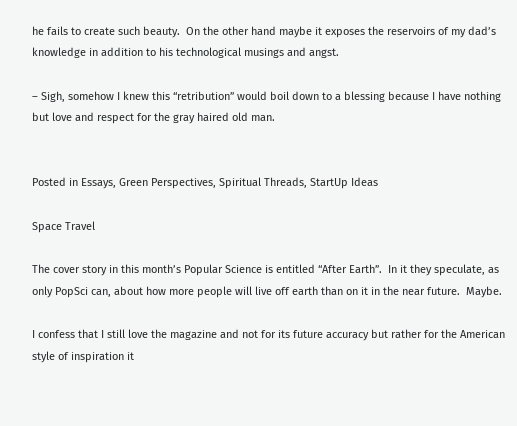he fails to create such beauty.  On the other hand maybe it exposes the reservoirs of my dad’s knowledge in addition to his technological musings and angst.

– Sigh, somehow I knew this “retribution” would boil down to a blessing because I have nothing but love and respect for the gray haired old man.


Posted in Essays, Green Perspectives, Spiritual Threads, StartUp Ideas

Space Travel

The cover story in this month’s Popular Science is entitled “After Earth”.  In it they speculate, as only PopSci can, about how more people will live off earth than on it in the near future.  Maybe.

I confess that I still love the magazine and not for its future accuracy but rather for the American style of inspiration it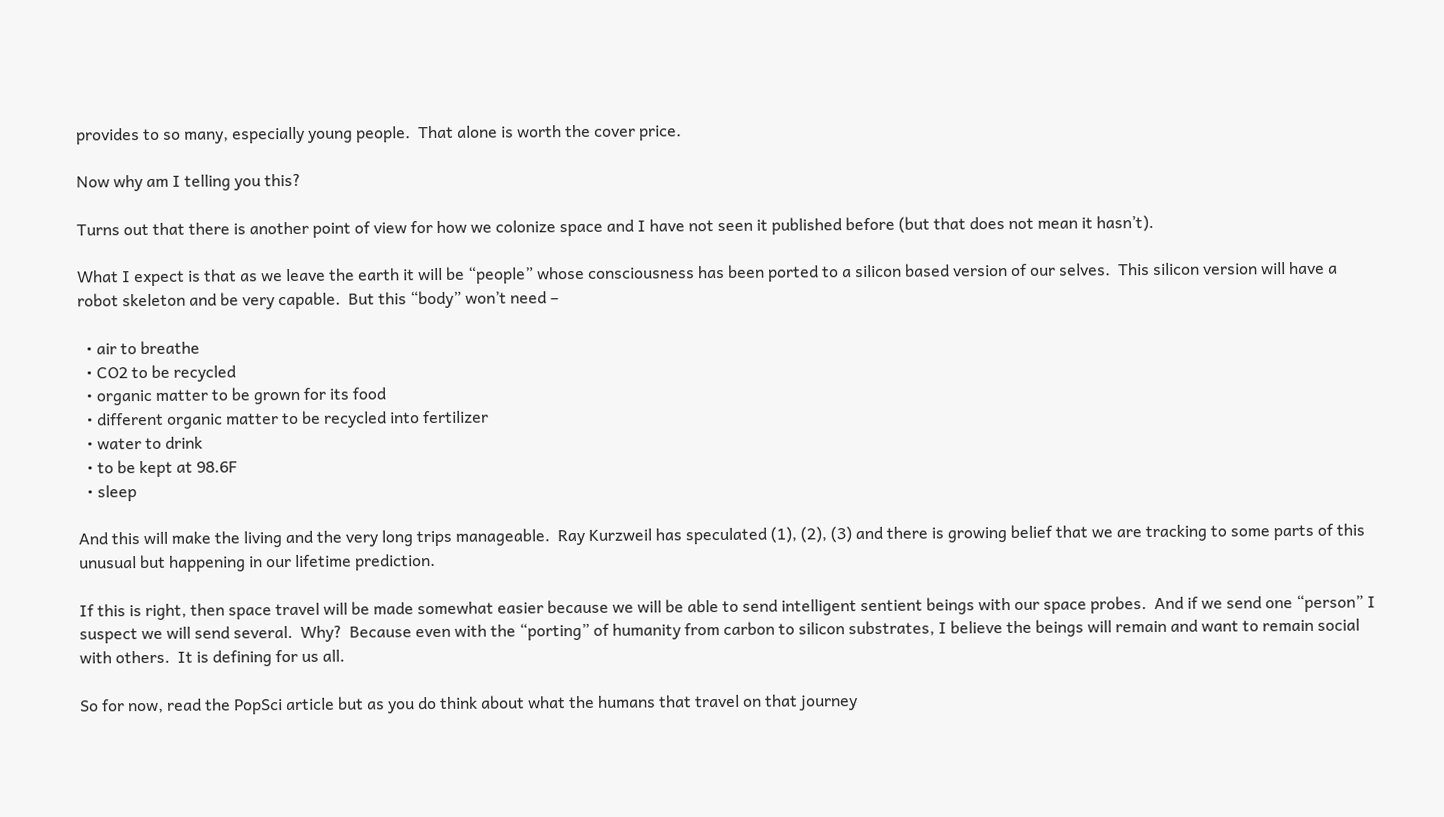provides to so many, especially young people.  That alone is worth the cover price.

Now why am I telling you this?

Turns out that there is another point of view for how we colonize space and I have not seen it published before (but that does not mean it hasn’t).

What I expect is that as we leave the earth it will be “people” whose consciousness has been ported to a silicon based version of our selves.  This silicon version will have a robot skeleton and be very capable.  But this “body” won’t need –

  • air to breathe
  • CO2 to be recycled
  • organic matter to be grown for its food
  • different organic matter to be recycled into fertilizer
  • water to drink
  • to be kept at 98.6F
  • sleep

And this will make the living and the very long trips manageable.  Ray Kurzweil has speculated (1), (2), (3) and there is growing belief that we are tracking to some parts of this unusual but happening in our lifetime prediction.

If this is right, then space travel will be made somewhat easier because we will be able to send intelligent sentient beings with our space probes.  And if we send one “person” I suspect we will send several.  Why?  Because even with the “porting” of humanity from carbon to silicon substrates, I believe the beings will remain and want to remain social with others.  It is defining for us all.

So for now, read the PopSci article but as you do think about what the humans that travel on that journey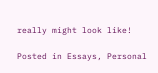really might look like!

Posted in Essays, Personal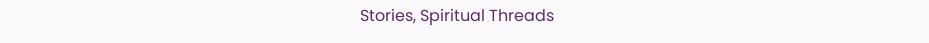Stories, Spiritual Threads